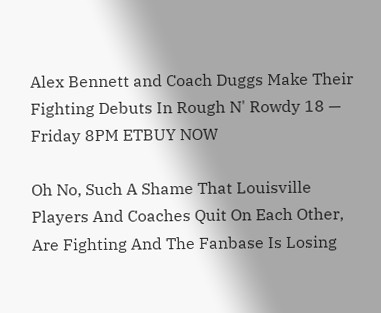Alex Bennett and Coach Duggs Make Their Fighting Debuts In Rough N' Rowdy 18 — Friday 8PM ETBUY NOW

Oh No, Such A Shame That Louisville Players And Coaches Quit On Each Other, Are Fighting And The Fanbase Is Losing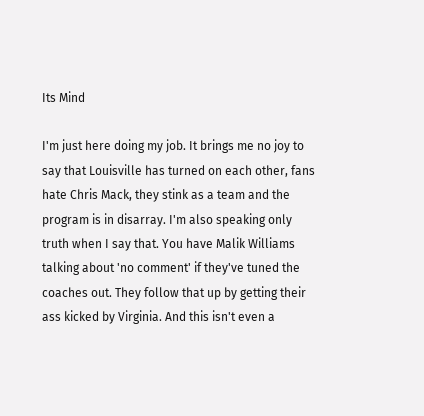Its Mind

I'm just here doing my job. It brings me no joy to say that Louisville has turned on each other, fans hate Chris Mack, they stink as a team and the program is in disarray. I'm also speaking only truth when I say that. You have Malik Williams talking about 'no comment' if they've tuned the coaches out. They follow that up by getting their ass kicked by Virginia. And this isn't even a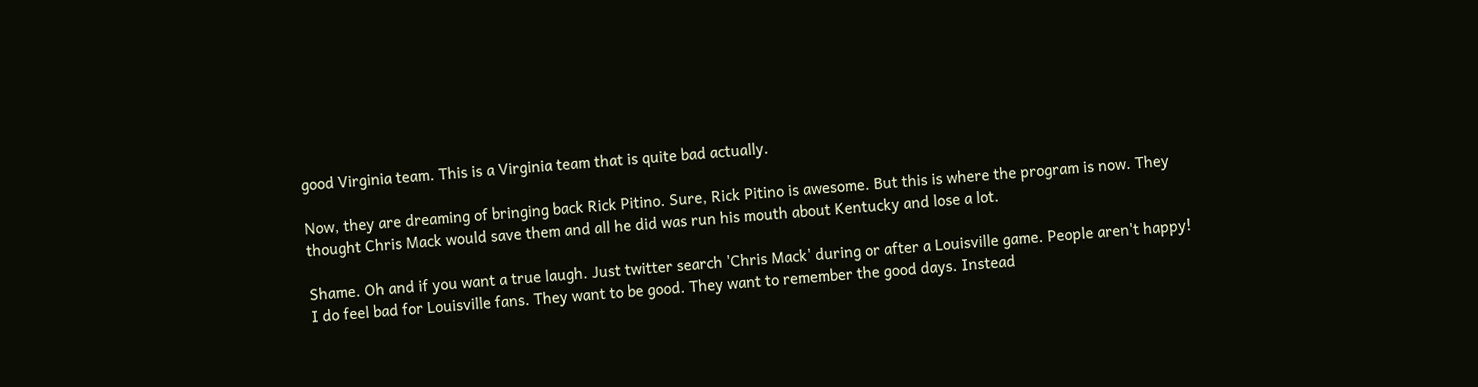good Virginia team. This is a Virginia team that is quite bad actually.

Now, they are dreaming of bringing back Rick Pitino. Sure, Rick Pitino is awesome. But this is where the program is now. They thought Chris Mack would save them and all he did was run his mouth about Kentucky and lose a lot.

Shame. Oh and if you want a true laugh. Just twitter search 'Chris Mack' during or after a Louisville game. People aren't happy! I do feel bad for Louisville fans. They want to be good. They want to remember the good days. Instead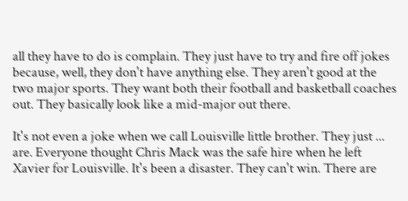all they have to do is complain. They just have to try and fire off jokes because, well, they don't have anything else. They aren't good at the two major sports. They want both their football and basketball coaches out. They basically look like a mid-major out there.

It's not even a joke when we call Louisville little brother. They just ... are. Everyone thought Chris Mack was the safe hire when he left Xavier for Louisville. It's been a disaster. They can't win. There are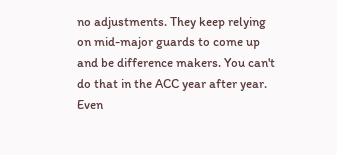no adjustments. They keep relying on mid-major guards to come up and be difference makers. You can't do that in the ACC year after year. Even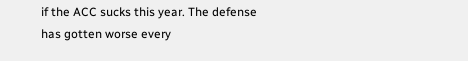if the ACC sucks this year. The defense has gotten worse every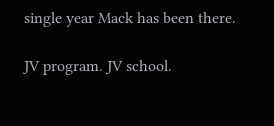single year Mack has been there.

JV program. JV school.